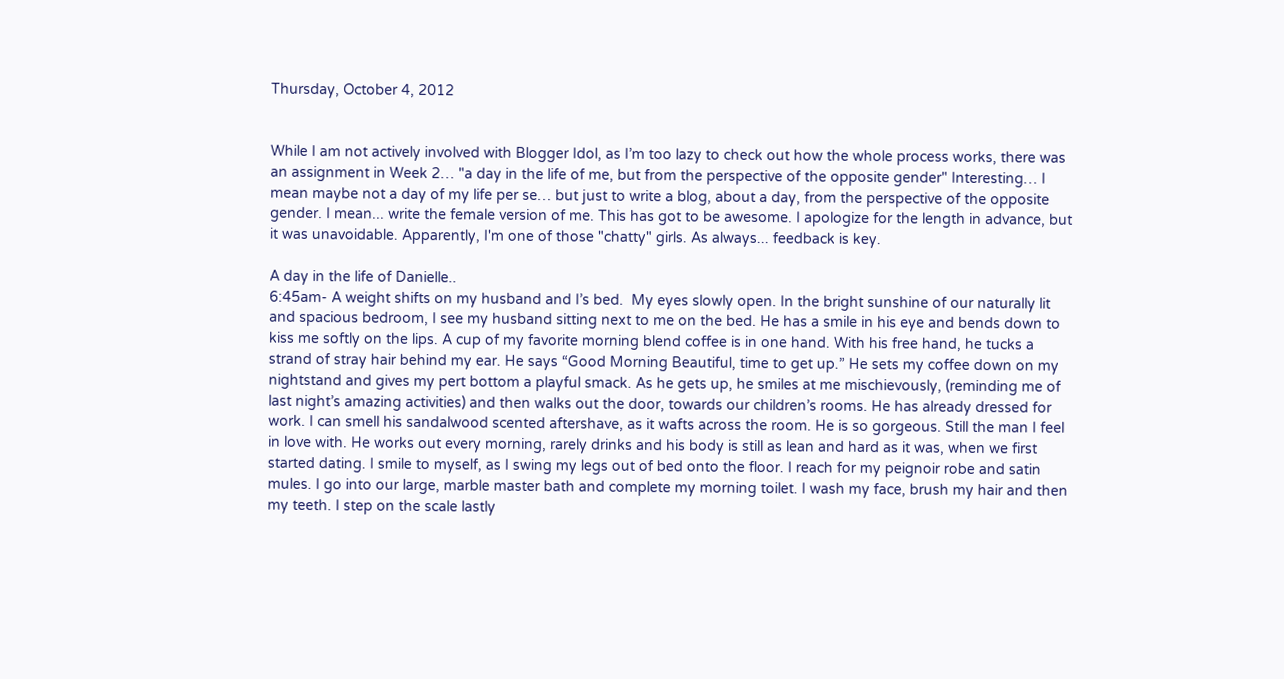Thursday, October 4, 2012


While I am not actively involved with Blogger Idol, as I’m too lazy to check out how the whole process works, there was an assignment in Week 2… "a day in the life of me, but from the perspective of the opposite gender" Interesting… I mean maybe not a day of my life per se… but just to write a blog, about a day, from the perspective of the opposite gender. I mean... write the female version of me. This has got to be awesome. I apologize for the length in advance, but it was unavoidable. Apparently, I'm one of those "chatty" girls. As always... feedback is key.

A day in the life of Danielle..
6:45am- A weight shifts on my husband and I’s bed.  My eyes slowly open. In the bright sunshine of our naturally lit and spacious bedroom, I see my husband sitting next to me on the bed. He has a smile in his eye and bends down to kiss me softly on the lips. A cup of my favorite morning blend coffee is in one hand. With his free hand, he tucks a strand of stray hair behind my ear. He says “Good Morning Beautiful, time to get up.” He sets my coffee down on my nightstand and gives my pert bottom a playful smack. As he gets up, he smiles at me mischievously, (reminding me of last night’s amazing activities) and then walks out the door, towards our children’s rooms. He has already dressed for work. I can smell his sandalwood scented aftershave, as it wafts across the room. He is so gorgeous. Still the man I feel in love with. He works out every morning, rarely drinks and his body is still as lean and hard as it was, when we first started dating. I smile to myself, as I swing my legs out of bed onto the floor. I reach for my peignoir robe and satin mules. I go into our large, marble master bath and complete my morning toilet. I wash my face, brush my hair and then my teeth. I step on the scale lastly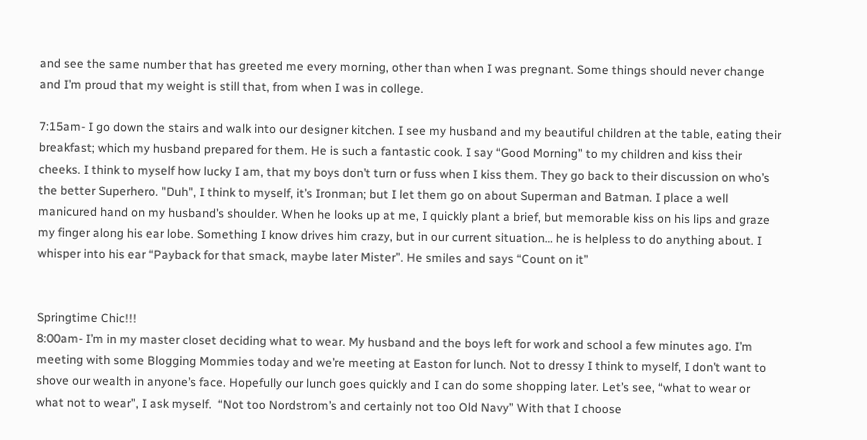and see the same number that has greeted me every morning, other than when I was pregnant. Some things should never change and I’m proud that my weight is still that, from when I was in college.

7:15am- I go down the stairs and walk into our designer kitchen. I see my husband and my beautiful children at the table, eating their breakfast; which my husband prepared for them. He is such a fantastic cook. I say “Good Morning” to my children and kiss their cheeks. I think to myself how lucky I am, that my boys don’t turn or fuss when I kiss them. They go back to their discussion on who’s the better Superhero. "Duh", I think to myself, it’s Ironman; but I let them go on about Superman and Batman. I place a well manicured hand on my husband’s shoulder. When he looks up at me, I quickly plant a brief, but memorable kiss on his lips and graze my finger along his ear lobe. Something I know drives him crazy, but in our current situation… he is helpless to do anything about. I whisper into his ear “Payback for that smack, maybe later Mister”. He smiles and says “Count on it”


Springtime Chic!!!
8:00am- I’m in my master closet deciding what to wear. My husband and the boys left for work and school a few minutes ago. I’m meeting with some Blogging Mommies today and we’re meeting at Easton for lunch. Not to dressy I think to myself, I don’t want to shove our wealth in anyone’s face. Hopefully our lunch goes quickly and I can do some shopping later. Let’s see, “what to wear or what not to wear”, I ask myself.  “Not too Nordstrom’s and certainly not too Old Navy” With that I choose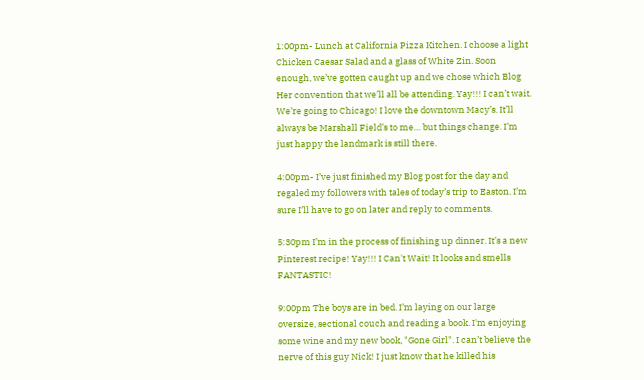1:00pm- Lunch at California Pizza Kitchen. I choose a light Chicken Caesar Salad and a glass of White Zin. Soon enough, we’ve gotten caught up and we chose which Blog Her convention that we’ll all be attending. Yay!!! I can’t wait. We’re going to Chicago! I love the downtown Macy’s. It’ll always be Marshall Field’s to me… but things change. I’m just happy the landmark is still there.

4:00pm- I’ve just finished my Blog post for the day and regaled my followers with tales of today’s trip to Easton. I’m sure I’ll have to go on later and reply to comments.

5:30pm I’m in the process of finishing up dinner. It’s a new Pinterest recipe! Yay!!! I Can't Wait! It looks and smells FANTASTIC!

9:00pm The boys are in bed. I’m laying on our large oversize, sectional couch and reading a book. I'm enjoying some wine and my new book, "Gone Girl". I can’t believe the nerve of this guy Nick! I just know that he killed his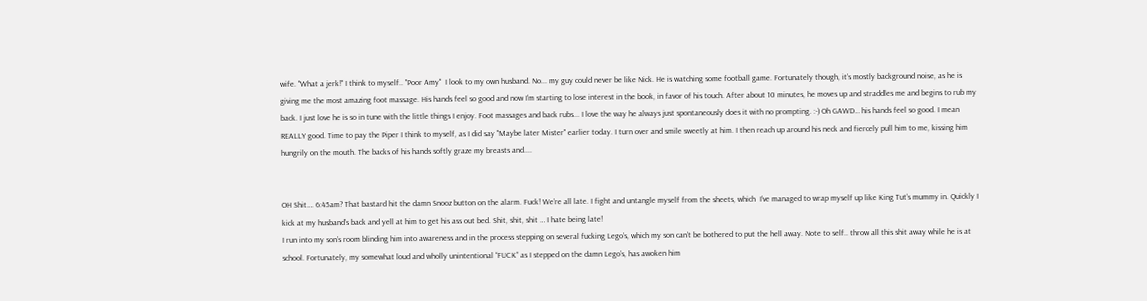wife. "What a jerk!" I think to myself.. "Poor Amy"  I look to my own husband. No... my guy could never be like Nick. He is watching some football game. Fortunately though, it’s mostly background noise, as he is giving me the most amazing foot massage. His hands feel so good and now I’m starting to lose interest in the book, in favor of his touch. After about 10 minutes, he moves up and straddles me and begins to rub my back. I just love he is so in tune with the little things I enjoy. Foot massages and back rubs... I love the way he always just spontaneously does it with no prompting. :-) Oh GAWD… his hands feel so good. I mean REALLY good. Time to pay the Piper I think to myself, as I did say "Maybe later Mister" earlier today. I turn over and smile sweetly at him. I then reach up around his neck and fiercely pull him to me, kissing him hungrily on the mouth. The backs of his hands softly graze my breasts and....


OH Shit…. 6:45am? That bastard hit the damn Snooz button on the alarm. Fuck! We’re all late. I fight and untangle myself from the sheets, which  I’ve managed to wrap myself up like King Tut’s mummy in. Quickly I kick at my husband’s back and yell at him to get his ass out bed. Shit, shit, shit … I hate being late!
I run into my son’s room blinding him into awareness and in the process stepping on several fucking Lego’s, which my son can’t be bothered to put the hell away. Note to self.. throw all this shit away while he is at school. Fortunately, my somewhat loud and wholly unintentional “FUCK” as I stepped on the damn Lego’s, has awoken him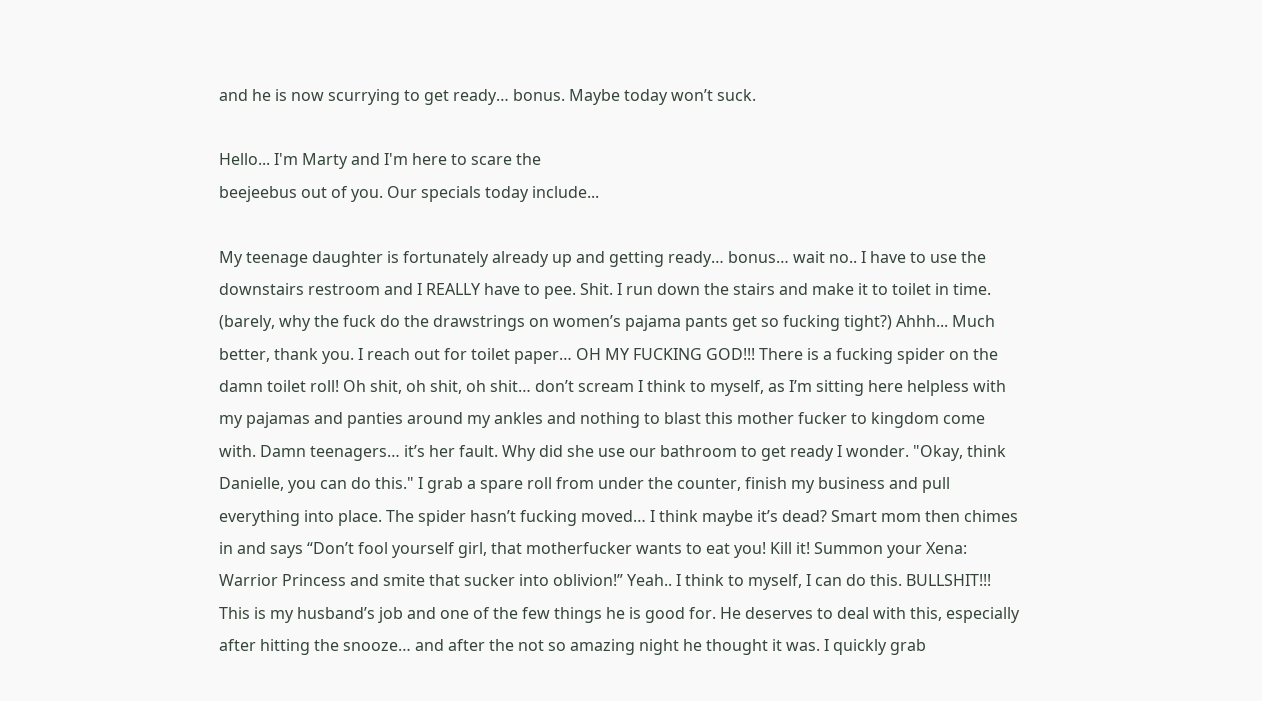and he is now scurrying to get ready… bonus. Maybe today won’t suck.

Hello... I'm Marty and I'm here to scare the
beejeebus out of you. Our specials today include...

My teenage daughter is fortunately already up and getting ready… bonus… wait no.. I have to use the downstairs restroom and I REALLY have to pee. Shit. I run down the stairs and make it to toilet in time. (barely, why the fuck do the drawstrings on women’s pajama pants get so fucking tight?) Ahhh... Much better, thank you. I reach out for toilet paper… OH MY FUCKING GOD!!! There is a fucking spider on the damn toilet roll! Oh shit, oh shit, oh shit… don’t scream I think to myself, as I’m sitting here helpless with my pajamas and panties around my ankles and nothing to blast this mother fucker to kingdom come with. Damn teenagers… it’s her fault. Why did she use our bathroom to get ready I wonder. "Okay, think Danielle, you can do this." I grab a spare roll from under the counter, finish my business and pull everything into place. The spider hasn’t fucking moved… I think maybe it’s dead? Smart mom then chimes in and says “Don’t fool yourself girl, that motherfucker wants to eat you! Kill it! Summon your Xena: Warrior Princess and smite that sucker into oblivion!” Yeah.. I think to myself, I can do this. BULLSHIT!!! This is my husband’s job and one of the few things he is good for. He deserves to deal with this, especially after hitting the snooze… and after the not so amazing night he thought it was. I quickly grab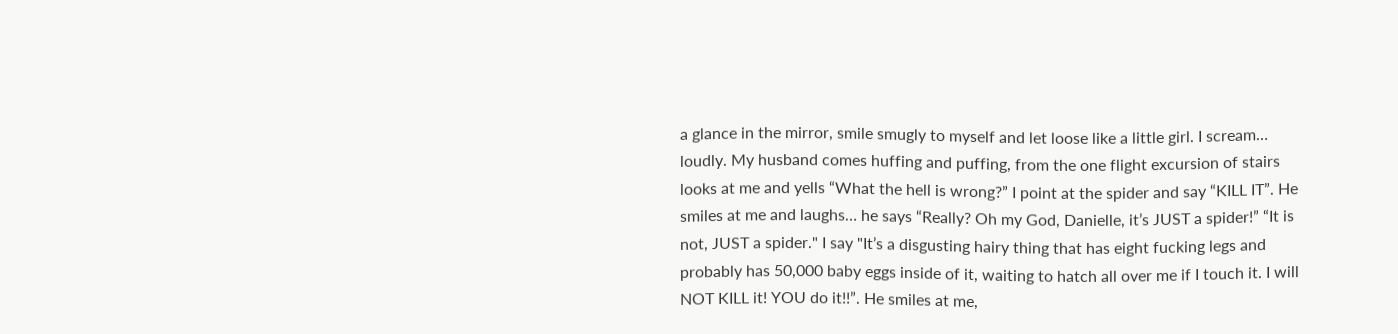a glance in the mirror, smile smugly to myself and let loose like a little girl. I scream… loudly. My husband comes huffing and puffing, from the one flight excursion of stairs looks at me and yells “What the hell is wrong?” I point at the spider and say “KILL IT”. He smiles at me and laughs… he says “Really? Oh my God, Danielle, it’s JUST a spider!” “It is not, JUST a spider." I say "It’s a disgusting hairy thing that has eight fucking legs and probably has 50,000 baby eggs inside of it, waiting to hatch all over me if I touch it. I will NOT KILL it! YOU do it!!”. He smiles at me,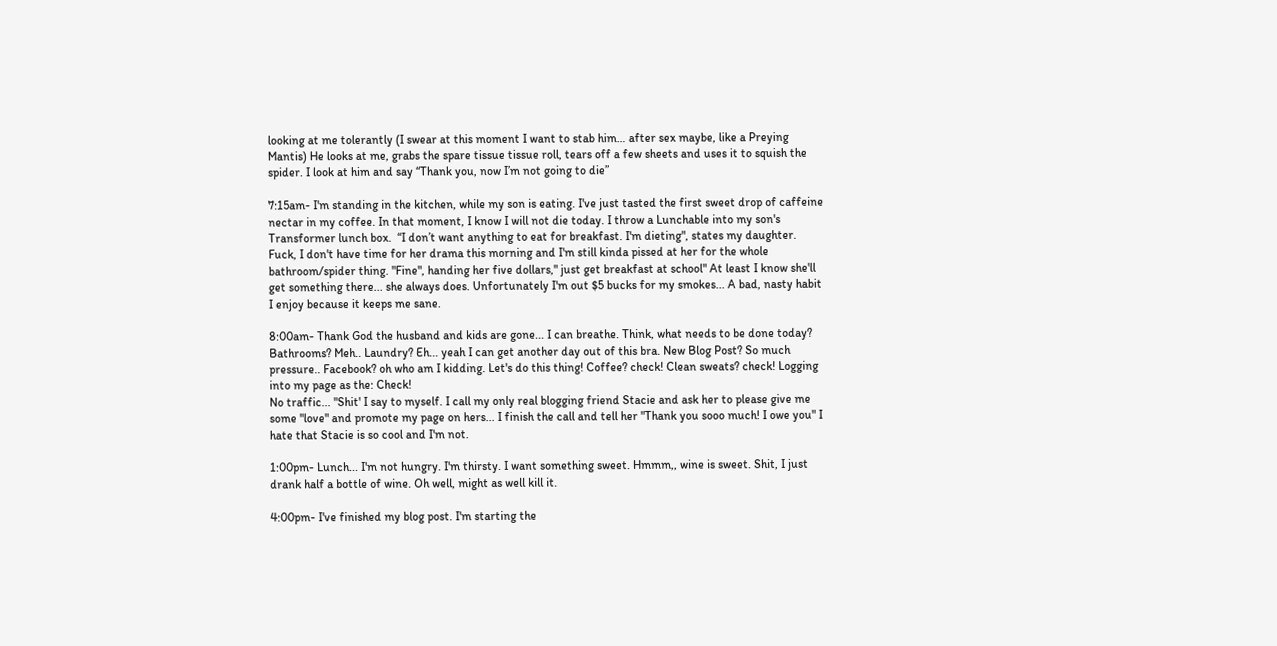looking at me tolerantly (I swear at this moment I want to stab him… after sex maybe, like a Preying Mantis) He looks at me, grabs the spare tissue tissue roll, tears off a few sheets and uses it to squish the spider. I look at him and say “Thank you, now I’m not going to die”

7:15am- I'm standing in the kitchen, while my son is eating. I've just tasted the first sweet drop of caffeine nectar in my coffee. In that moment, I know I will not die today. I throw a Lunchable into my son's Transformer lunch box.  “I don’t want anything to eat for breakfast. I'm dieting", states my daughter. Fuck, I don't have time for her drama this morning and I'm still kinda pissed at her for the whole bathroom/spider thing. "Fine", handing her five dollars," just get breakfast at school" At least I know she'll get something there... she always does. Unfortunately I'm out $5 bucks for my smokes... A bad, nasty habit I enjoy because it keeps me sane.

8:00am- Thank God the husband and kids are gone... I can breathe. Think, what needs to be done today? Bathrooms? Meh.. Laundry? Eh... yeah I can get another day out of this bra. New Blog Post? So much pressure.. Facebook? oh who am I kidding. Let's do this thing! Coffee? check! Clean sweats? check! Logging into my page as the: Check!
No traffic... "Shit' I say to myself. I call my only real blogging friend Stacie and ask her to please give me some "love" and promote my page on hers... I finish the call and tell her "Thank you sooo much! I owe you" I hate that Stacie is so cool and I'm not.

1:00pm- Lunch... I'm not hungry. I'm thirsty. I want something sweet. Hmmm,, wine is sweet. Shit, I just drank half a bottle of wine. Oh well, might as well kill it.

4:00pm- I've finished my blog post. I'm starting the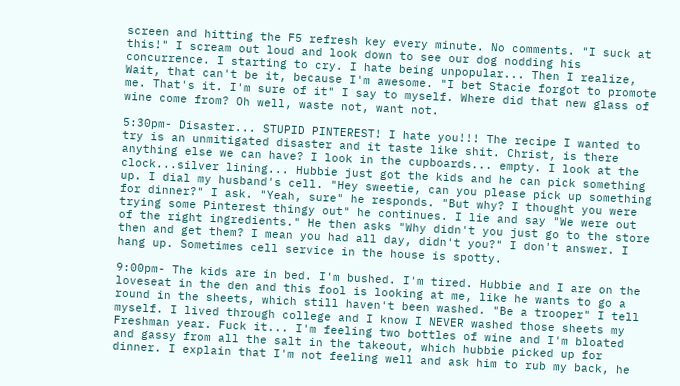screen and hitting the F5 refresh key every minute. No comments. "I suck at this!" I scream out loud and look down to see our dog nodding his concurrence. I starting to cry. I hate being unpopular... Then I realize, Wait, that can't be it, because I'm awesome. "I bet Stacie forgot to promote me. That's it. I'm sure of it" I say to myself. Where did that new glass of wine come from? Oh well, waste not, want not.

5:30pm- Disaster... STUPID PINTEREST! I hate you!!! The recipe I wanted to try is an unmitigated disaster and it taste like shit. Christ, is there anything else we can have? I look in the cupboards... empty. I look at the clock...silver lining... Hubbie just got the kids and he can pick something up. I dial my husband's cell. "Hey sweetie, can you please pick up something for dinner?" I ask. "Yeah, sure" he responds. "But why? I thought you were trying some Pinterest thingy out" he continues. I lie and say "We were out of the right ingredients." He then asks "Why didn't you just go to the store then and get them? I mean you had all day, didn't you?" I don't answer. I hang up. Sometimes cell service in the house is spotty.

9:00pm- The kids are in bed. I'm bushed. I'm tired. Hubbie and I are on the loveseat in the den and this fool is looking at me, like he wants to go a round in the sheets, which still haven't been washed. "Be a trooper" I tell myself. I lived through college and I know I NEVER washed those sheets my Freshman year. Fuck it... I'm feeling two bottles of wine and I'm bloated and gassy from all the salt in the takeout, which hubbie picked up for dinner. I explain that I'm not feeling well and ask him to rub my back, he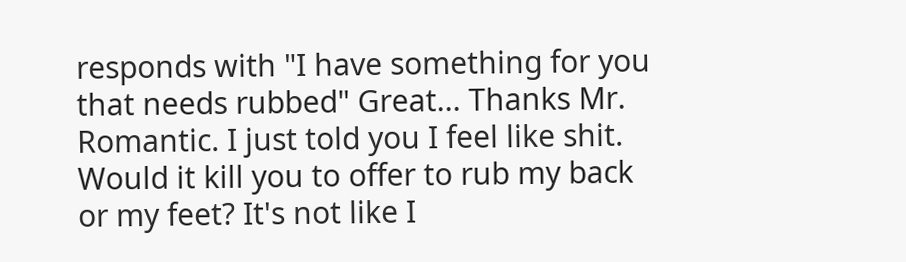responds with "I have something for you that needs rubbed" Great... Thanks Mr. Romantic. I just told you I feel like shit. Would it kill you to offer to rub my back or my feet? It's not like I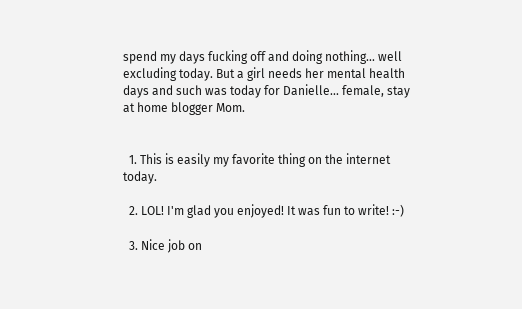spend my days fucking off and doing nothing... well excluding today. But a girl needs her mental health days and such was today for Danielle... female, stay at home blogger Mom.


  1. This is easily my favorite thing on the internet today.

  2. LOL! I'm glad you enjoyed! It was fun to write! :-)

  3. Nice job on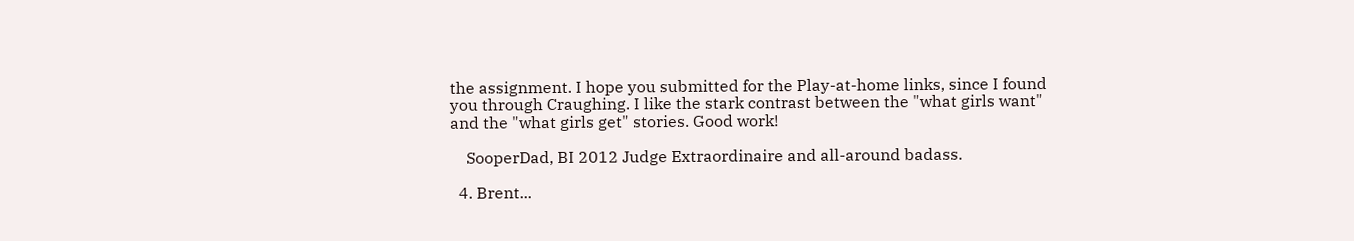the assignment. I hope you submitted for the Play-at-home links, since I found you through Craughing. I like the stark contrast between the "what girls want" and the "what girls get" stories. Good work!

    SooperDad, BI 2012 Judge Extraordinaire and all-around badass.

  4. Brent...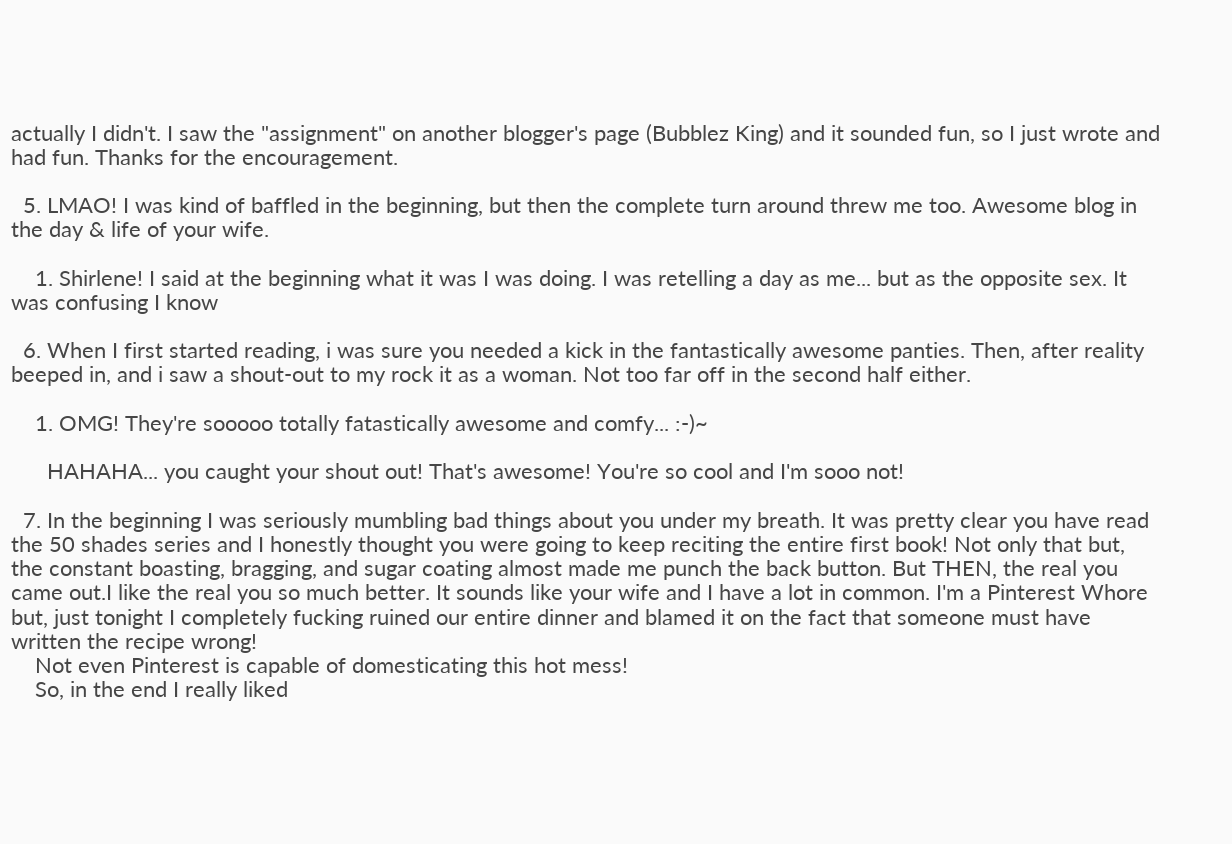actually I didn't. I saw the "assignment" on another blogger's page (Bubblez King) and it sounded fun, so I just wrote and had fun. Thanks for the encouragement.

  5. LMAO! I was kind of baffled in the beginning, but then the complete turn around threw me too. Awesome blog in the day & life of your wife.

    1. Shirlene! I said at the beginning what it was I was doing. I was retelling a day as me... but as the opposite sex. It was confusing I know

  6. When I first started reading, i was sure you needed a kick in the fantastically awesome panties. Then, after reality beeped in, and i saw a shout-out to my rock it as a woman. Not too far off in the second half either.

    1. OMG! They're sooooo totally fatastically awesome and comfy... :-)~

      HAHAHA... you caught your shout out! That's awesome! You're so cool and I'm sooo not!

  7. In the beginning I was seriously mumbling bad things about you under my breath. It was pretty clear you have read the 50 shades series and I honestly thought you were going to keep reciting the entire first book! Not only that but, the constant boasting, bragging, and sugar coating almost made me punch the back button. But THEN, the real you came out.I like the real you so much better. It sounds like your wife and I have a lot in common. I'm a Pinterest Whore but, just tonight I completely fucking ruined our entire dinner and blamed it on the fact that someone must have written the recipe wrong!
    Not even Pinterest is capable of domesticating this hot mess!
    So, in the end I really liked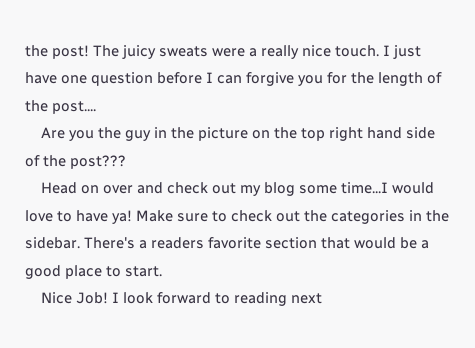the post! The juicy sweats were a really nice touch. I just have one question before I can forgive you for the length of the post....
    Are you the guy in the picture on the top right hand side of the post???
    Head on over and check out my blog some time...I would love to have ya! Make sure to check out the categories in the sidebar. There's a readers favorite section that would be a good place to start.
    Nice Job! I look forward to reading next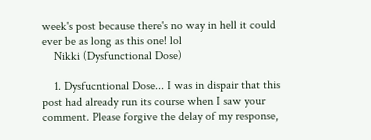week's post because there's no way in hell it could ever be as long as this one! lol
    Nikki (Dysfunctional Dose)

    1. Dysfucntional Dose... I was in dispair that this post had already run its course when I saw your comment. Please forgive the delay of my response,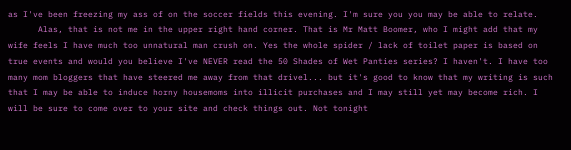as I've been freezing my ass of on the soccer fields this evening. I'm sure you you may be able to relate.
      Alas, that is not me in the upper right hand corner. That is Mr Matt Boomer, who I might add that my wife feels I have much too unnatural man crush on. Yes the whole spider / lack of toilet paper is based on true events and would you believe I've NEVER read the 50 Shades of Wet Panties series? I haven't. I have too many mom bloggers that have steered me away from that drivel... but it's good to know that my writing is such that I may be able to induce horny housemoms into illicit purchases and I may still yet may become rich. I will be sure to come over to your site and check things out. Not tonight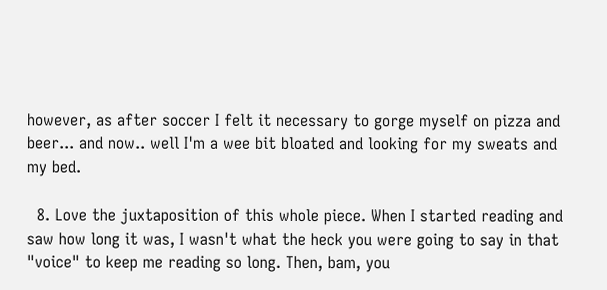however, as after soccer I felt it necessary to gorge myself on pizza and beer... and now.. well I'm a wee bit bloated and looking for my sweats and my bed.

  8. Love the juxtaposition of this whole piece. When I started reading and saw how long it was, I wasn't what the heck you were going to say in that "voice" to keep me reading so long. Then, bam, you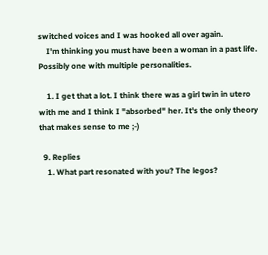switched voices and I was hooked all over again.
    I'm thinking you must have been a woman in a past life. Possibly one with multiple personalities.

    1. I get that a lot. I think there was a girl twin in utero with me and I think I "absorbed" her. It's the only theory that makes sense to me ;-)

  9. Replies
    1. What part resonated with you? The legos?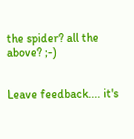the spider? all the above? ;-)


Leave feedback.... it's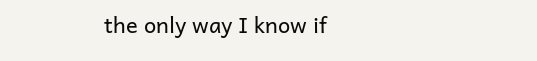the only way I know if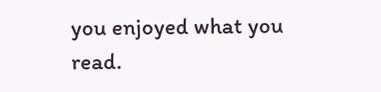you enjoyed what you read.